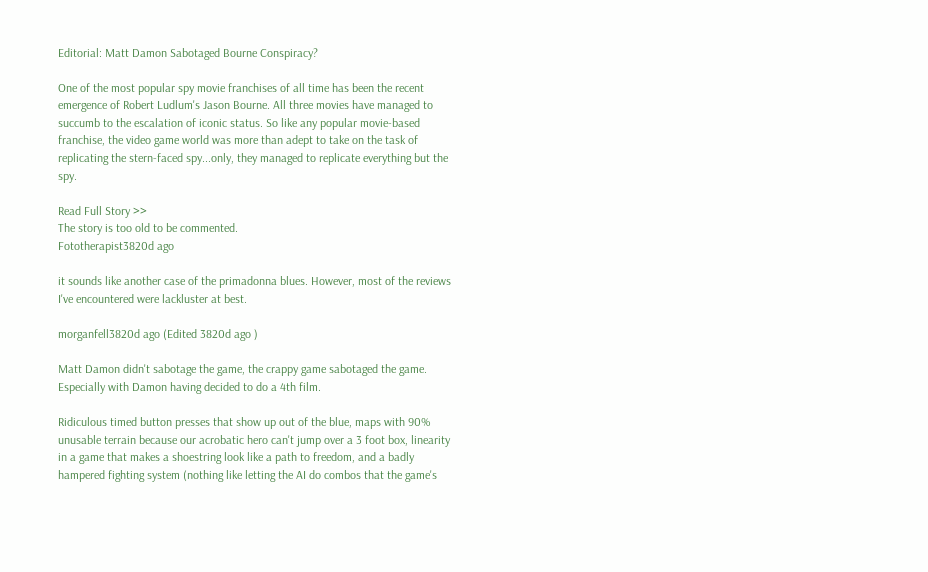Editorial: Matt Damon Sabotaged Bourne Conspiracy?

One of the most popular spy movie franchises of all time has been the recent emergence of Robert Ludlum's Jason Bourne. All three movies have managed to succumb to the escalation of iconic status. So like any popular movie-based franchise, the video game world was more than adept to take on the task of replicating the stern-faced spy...only, they managed to replicate everything but the spy.

Read Full Story >>
The story is too old to be commented.
Fototherapist3820d ago

it sounds like another case of the primadonna blues. However, most of the reviews I've encountered were lackluster at best.

morganfell3820d ago (Edited 3820d ago )

Matt Damon didn't sabotage the game, the crappy game sabotaged the game. Especially with Damon having decided to do a 4th film.

Ridiculous timed button presses that show up out of the blue, maps with 90% unusable terrain because our acrobatic hero can't jump over a 3 foot box, linearity in a game that makes a shoestring look like a path to freedom, and a badly hampered fighting system (nothing like letting the AI do combos that the game's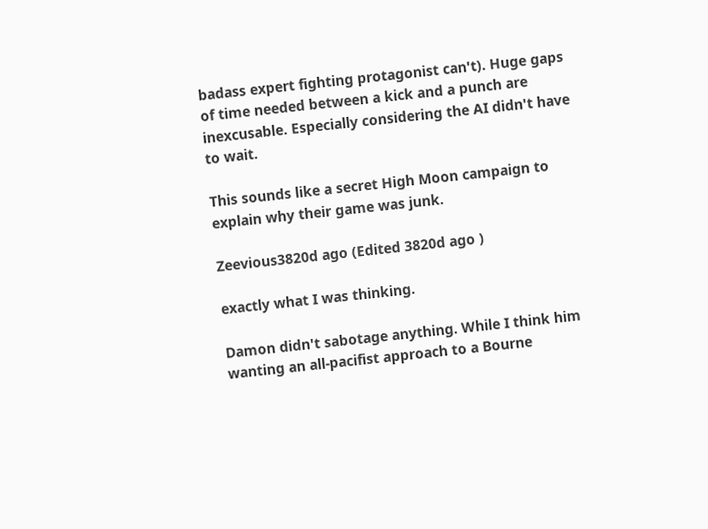badass expert fighting protagonist can't). Huge gaps of time needed between a kick and a punch are inexcusable. Especially considering the AI didn't have to wait.

This sounds like a secret High Moon campaign to explain why their game was junk.

Zeevious3820d ago (Edited 3820d ago )

exactly what I was thinking.

Damon didn't sabotage anything. While I think him wanting an all-pacifist approach to a Bourne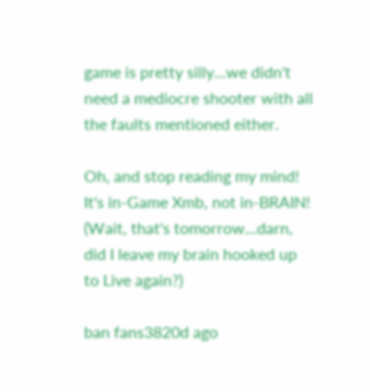game is pretty silly...we didn't need a mediocre shooter with all the faults mentioned either.

Oh, and stop reading my mind! It's in-Game Xmb, not in-BRAIN!
(Wait, that's tomorrow...darn, did I leave my brain hooked up to Live again?)

ban fans3820d ago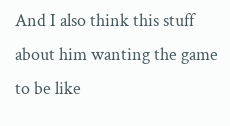And I also think this stuff about him wanting the game to be like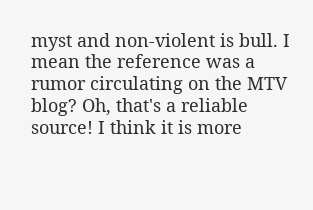myst and non-violent is bull. I mean the reference was a rumor circulating on the MTV blog? Oh, that's a reliable source! I think it is more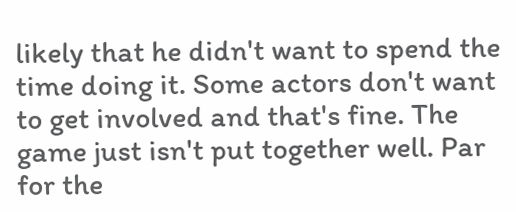likely that he didn't want to spend the time doing it. Some actors don't want to get involved and that's fine. The game just isn't put together well. Par for the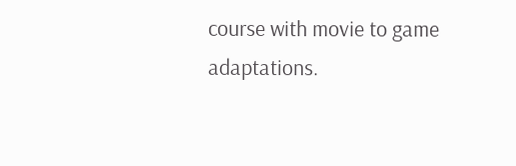course with movie to game adaptations.